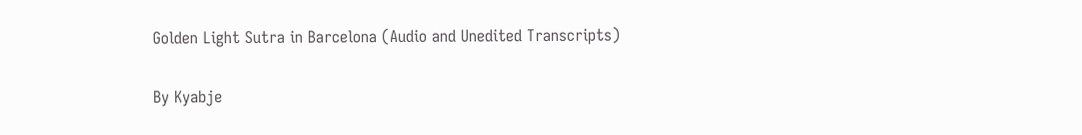Golden Light Sutra in Barcelona (Audio and Unedited Transcripts)

By Kyabje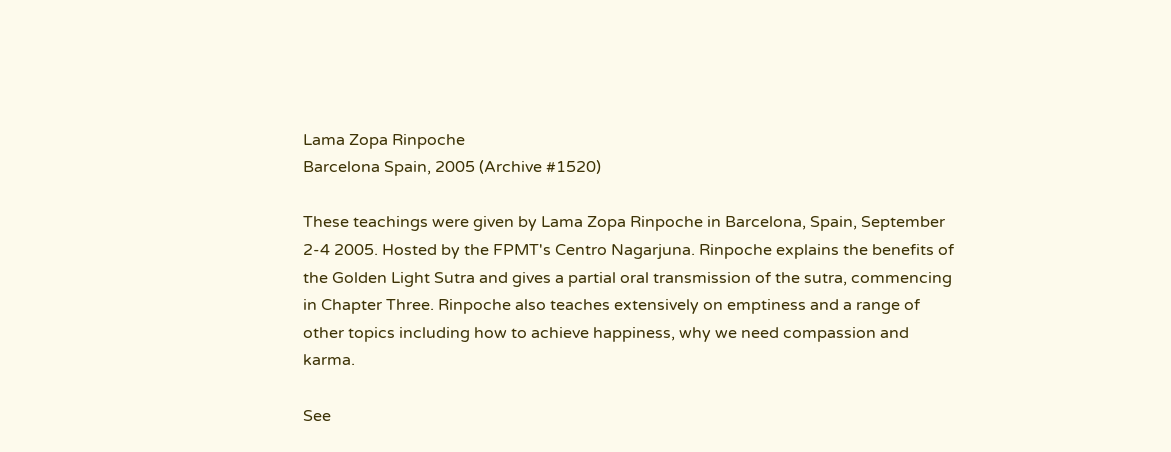Lama Zopa Rinpoche
Barcelona Spain, 2005 (Archive #1520)

These teachings were given by Lama Zopa Rinpoche in Barcelona, Spain, September 2-4 2005. Hosted by the FPMT's Centro Nagarjuna. Rinpoche explains the benefits of the Golden Light Sutra and gives a partial oral transmission of the sutra, commencing in Chapter Three. Rinpoche also teaches extensively on emptiness and a range of other topics including how to achieve happiness, why we need compassion and karma.

See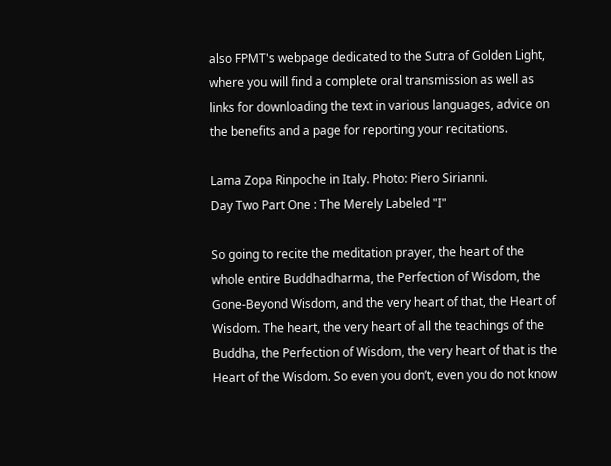also FPMT's webpage dedicated to the Sutra of Golden Light, where you will find a complete oral transmission as well as links for downloading the text in various languages, advice on the benefits and a page for reporting your recitations.

Lama Zopa Rinpoche in Italy. Photo: Piero Sirianni.
Day Two Part One : The Merely Labeled "I"

So going to recite the meditation prayer, the heart of the whole entire Buddhadharma, the Perfection of Wisdom, the Gone-Beyond Wisdom, and the very heart of that, the Heart of Wisdom. The heart, the very heart of all the teachings of the Buddha, the Perfection of Wisdom, the very heart of that is the Heart of the Wisdom. So even you don’t, even you do not know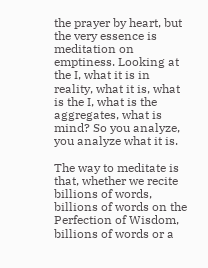the prayer by heart, but the very essence is meditation on emptiness. Looking at the I, what it is in reality, what it is, what is the I, what is the aggregates, what is mind? So you analyze, you analyze what it is.

The way to meditate is that, whether we recite billions of words, billions of words on the Perfection of Wisdom, billions of words or a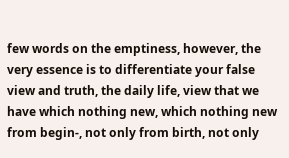few words on the emptiness, however, the very essence is to differentiate your false view and truth, the daily life, view that we have which nothing new, which nothing new from begin-, not only from birth, not only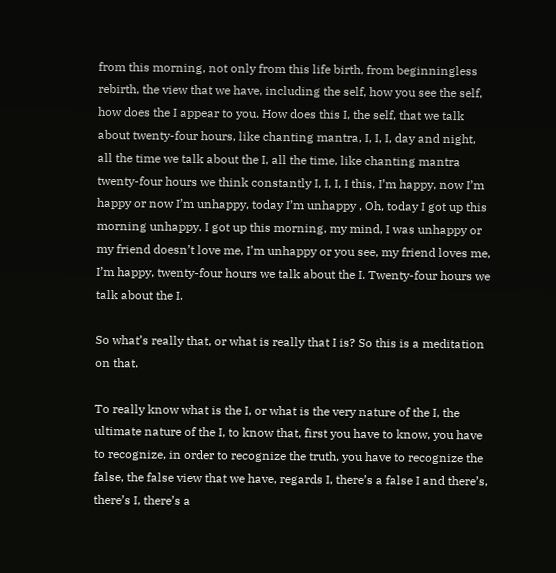from this morning, not only from this life birth, from beginningless rebirth, the view that we have, including the self, how you see the self, how does the I appear to you. How does this I, the self, that we talk about twenty-four hours, like chanting mantra, I, I, I, day and night, all the time we talk about the I, all the time, like chanting mantra twenty-four hours we think constantly I, I, I, I this, I’m happy, now I’m happy or now I’m unhappy, today I’m unhappy , Oh, today I got up this morning unhappy. I got up this morning, my mind, I was unhappy or my friend doesn’t love me, I’m unhappy or you see, my friend loves me, I’m happy, twenty-four hours we talk about the I. Twenty-four hours we talk about the I.

So what’s really that, or what is really that I is? So this is a meditation on that.

To really know what is the I, or what is the very nature of the I, the ultimate nature of the I, to know that, first you have to know, you have to recognize, in order to recognize the truth, you have to recognize the false, the false view that we have, regards I, there’s a false I and there’s, there’s I, there’s a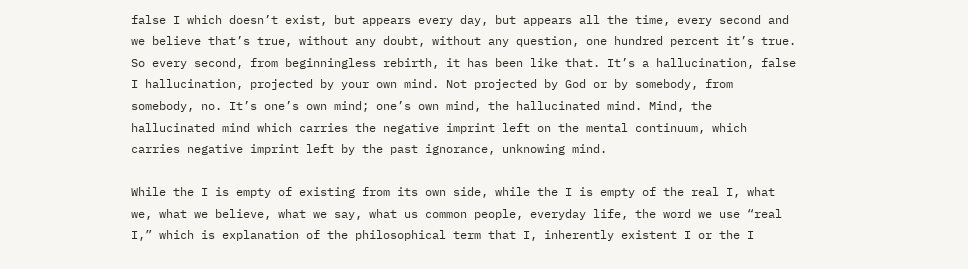false I which doesn’t exist, but appears every day, but appears all the time, every second and we believe that’s true, without any doubt, without any question, one hundred percent it’s true. So every second, from beginningless rebirth, it has been like that. It’s a hallucination, false I hallucination, projected by your own mind. Not projected by God or by somebody, from somebody, no. It’s one’s own mind; one’s own mind, the hallucinated mind. Mind, the hallucinated mind which carries the negative imprint left on the mental continuum, which carries negative imprint left by the past ignorance, unknowing mind.

While the I is empty of existing from its own side, while the I is empty of the real I, what we, what we believe, what we say, what us common people, everyday life, the word we use “real I,” which is explanation of the philosophical term that I, inherently existent I or the I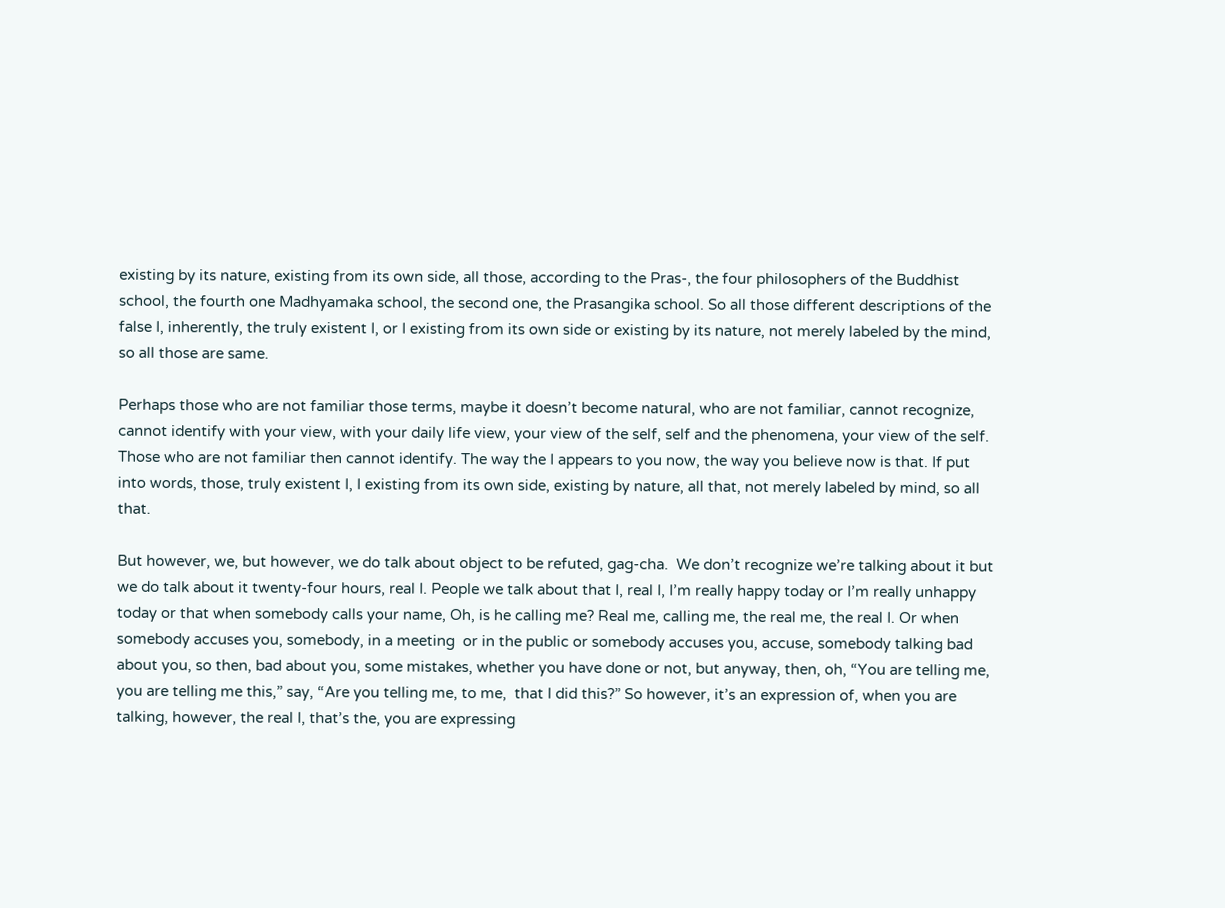existing by its nature, existing from its own side, all those, according to the Pras-, the four philosophers of the Buddhist school, the fourth one Madhyamaka school, the second one, the Prasangika school. So all those different descriptions of the false I, inherently, the truly existent I, or I existing from its own side or existing by its nature, not merely labeled by the mind, so all those are same.

Perhaps those who are not familiar those terms, maybe it doesn’t become natural, who are not familiar, cannot recognize, cannot identify with your view, with your daily life view, your view of the self, self and the phenomena, your view of the self. Those who are not familiar then cannot identify. The way the I appears to you now, the way you believe now is that. If put into words, those, truly existent I, I existing from its own side, existing by nature, all that, not merely labeled by mind, so all that.

But however, we, but however, we do talk about object to be refuted, gag-cha.  We don’t recognize we’re talking about it but we do talk about it twenty-four hours, real I. People we talk about that I, real I, I’m really happy today or I’m really unhappy today or that when somebody calls your name, Oh, is he calling me? Real me, calling me, the real me, the real I. Or when somebody accuses you, somebody, in a meeting  or in the public or somebody accuses you, accuse, somebody talking bad about you, so then, bad about you, some mistakes, whether you have done or not, but anyway, then, oh, “You are telling me, you are telling me this,” say, “Are you telling me, to me,  that I did this?” So however, it’s an expression of, when you are talking, however, the real I, that’s the, you are expressing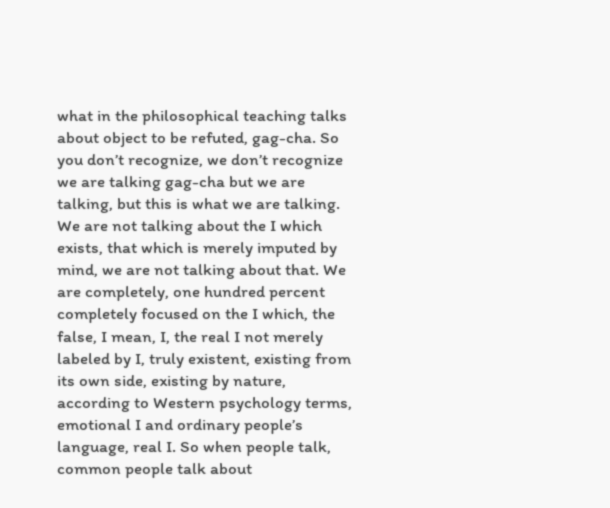what in the philosophical teaching talks about object to be refuted, gag-cha. So you don’t recognize, we don’t recognize we are talking gag-cha but we are talking, but this is what we are talking. We are not talking about the I which exists, that which is merely imputed by mind, we are not talking about that. We are completely, one hundred percent completely focused on the I which, the false, I mean, I, the real I not merely labeled by I, truly existent, existing from its own side, existing by nature, according to Western psychology terms, emotional I and ordinary people’s language, real I. So when people talk, common people talk about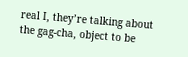real I, they’re talking about the gag-cha, object to be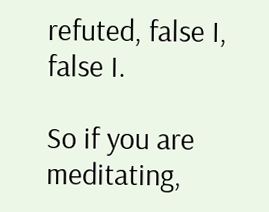refuted, false I, false I.

So if you are meditating,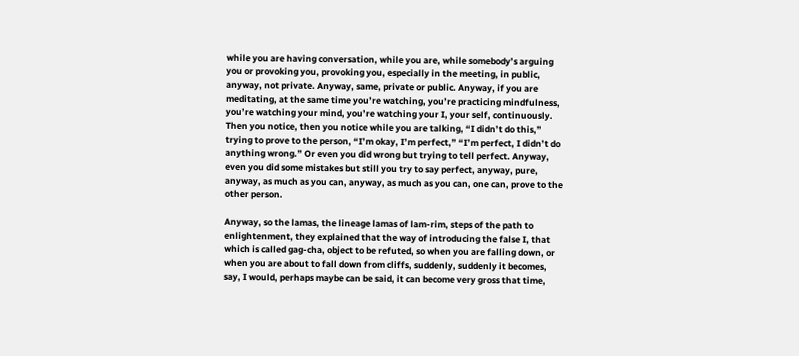while you are having conversation, while you are, while somebody’s arguing you or provoking you, provoking you, especially in the meeting, in public, anyway, not private. Anyway, same, private or public. Anyway, if you are meditating, at the same time you’re watching, you’re practicing mindfulness, you’re watching your mind, you’re watching your I, your self, continuously. Then you notice, then you notice while you are talking, “I didn’t do this,” trying to prove to the person, “I’m okay, I’m perfect,” “I’m perfect, I didn’t do anything wrong.” Or even you did wrong but trying to tell perfect. Anyway, even you did some mistakes but still you try to say perfect, anyway, pure, anyway, as much as you can, anyway, as much as you can, one can, prove to the other person.

Anyway, so the lamas, the lineage lamas of lam-rim, steps of the path to enlightenment, they explained that the way of introducing the false I, that which is called gag-cha, object to be refuted, so when you are falling down, or when you are about to fall down from cliffs, suddenly, suddenly it becomes, say, I would, perhaps maybe can be said, it can become very gross that time,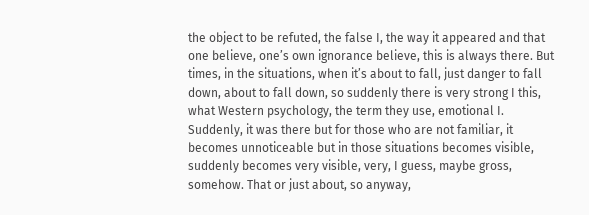the object to be refuted, the false I, the way it appeared and that one believe, one’s own ignorance believe, this is always there. But times, in the situations, when it’s about to fall, just danger to fall down, about to fall down, so suddenly there is very strong I this, what Western psychology, the term they use, emotional I. Suddenly, it was there but for those who are not familiar, it becomes unnoticeable but in those situations becomes visible, suddenly becomes very visible, very, I guess, maybe gross, somehow. That or just about, so anyway,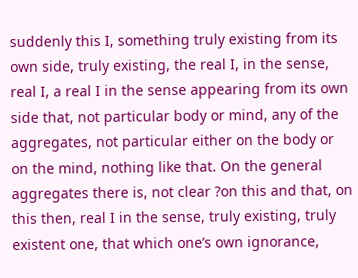suddenly this I, something truly existing from its own side, truly existing, the real I, in the sense, real I, a real I in the sense appearing from its own side that, not particular body or mind, any of the aggregates, not particular either on the body or on the mind, nothing like that. On the general aggregates there is, not clear ?on this and that, on this then, real I in the sense, truly existing, truly existent one, that which one’s own ignorance,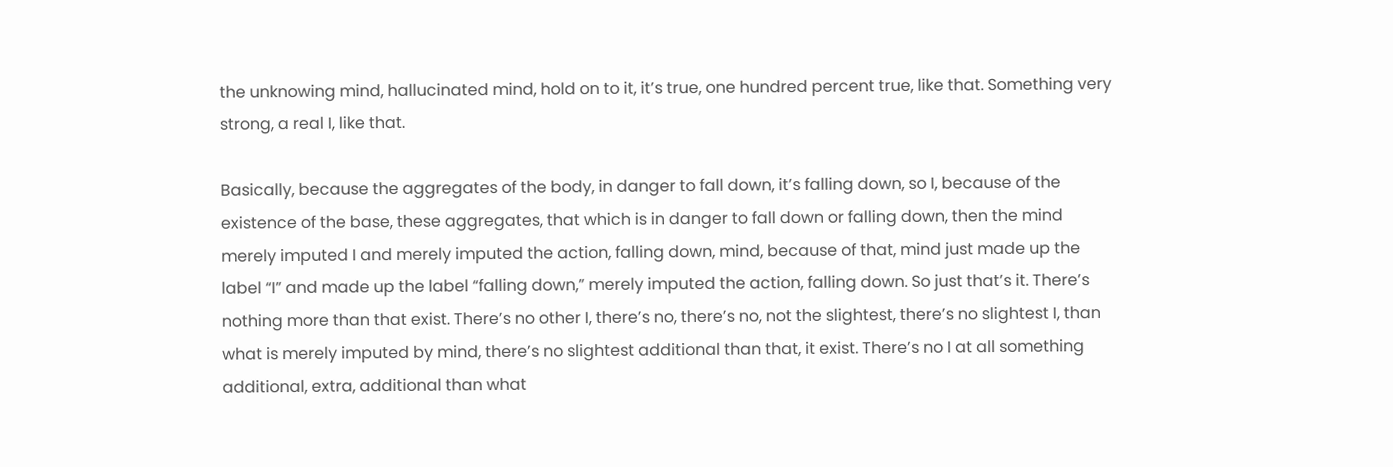the unknowing mind, hallucinated mind, hold on to it, it’s true, one hundred percent true, like that. Something very strong, a real I, like that.

Basically, because the aggregates of the body, in danger to fall down, it’s falling down, so I, because of the existence of the base, these aggregates, that which is in danger to fall down or falling down, then the mind merely imputed I and merely imputed the action, falling down, mind, because of that, mind just made up the label “I” and made up the label “falling down,” merely imputed the action, falling down. So just that’s it. There’s nothing more than that exist. There’s no other I, there’s no, there’s no, not the slightest, there’s no slightest I, than what is merely imputed by mind, there’s no slightest additional than that, it exist. There’s no I at all something additional, extra, additional than what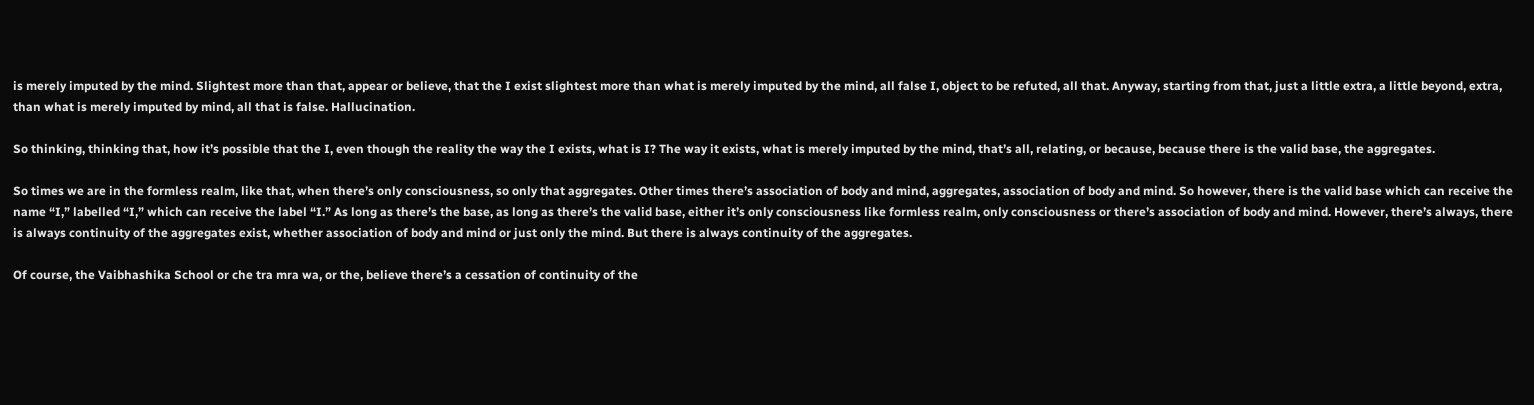is merely imputed by the mind. Slightest more than that, appear or believe, that the I exist slightest more than what is merely imputed by the mind, all false I, object to be refuted, all that. Anyway, starting from that, just a little extra, a little beyond, extra, than what is merely imputed by mind, all that is false. Hallucination.

So thinking, thinking that, how it’s possible that the I, even though the reality the way the I exists, what is I? The way it exists, what is merely imputed by the mind, that’s all, relating, or because, because there is the valid base, the aggregates.

So times we are in the formless realm, like that, when there’s only consciousness, so only that aggregates. Other times there’s association of body and mind, aggregates, association of body and mind. So however, there is the valid base which can receive the name “I,” labelled “I,” which can receive the label “I.” As long as there’s the base, as long as there’s the valid base, either it’s only consciousness like formless realm, only consciousness or there’s association of body and mind. However, there’s always, there is always continuity of the aggregates exist, whether association of body and mind or just only the mind. But there is always continuity of the aggregates.

Of course, the Vaibhashika School or che tra mra wa, or the, believe there’s a cessation of continuity of the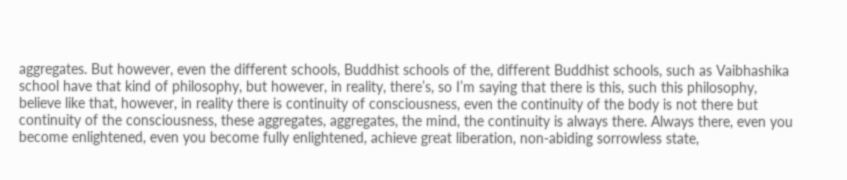aggregates. But however, even the different schools, Buddhist schools of the, different Buddhist schools, such as Vaibhashika school have that kind of philosophy, but however, in reality, there’s, so I’m saying that there is this, such this philosophy, believe like that, however, in reality there is continuity of consciousness, even the continuity of the body is not there but continuity of the consciousness, these aggregates, aggregates, the mind, the continuity is always there. Always there, even you become enlightened, even you become fully enlightened, achieve great liberation, non-abiding sorrowless state,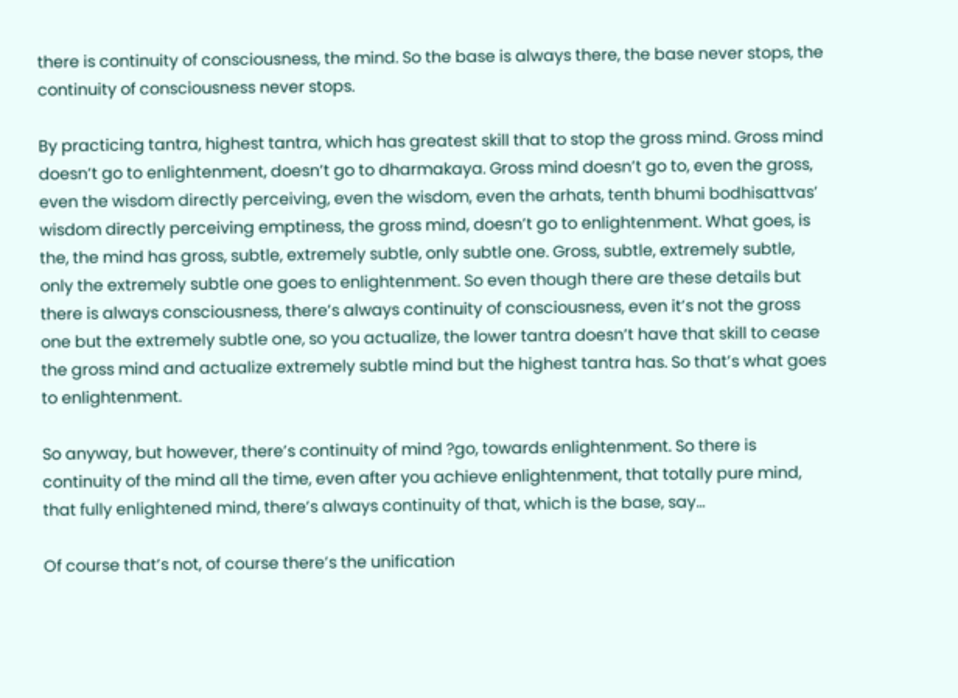there is continuity of consciousness, the mind. So the base is always there, the base never stops, the continuity of consciousness never stops.

By practicing tantra, highest tantra, which has greatest skill that to stop the gross mind. Gross mind doesn’t go to enlightenment, doesn’t go to dharmakaya. Gross mind doesn’t go to, even the gross, even the wisdom directly perceiving, even the wisdom, even the arhats, tenth bhumi bodhisattvas’ wisdom directly perceiving emptiness, the gross mind, doesn’t go to enlightenment. What goes, is the, the mind has gross, subtle, extremely subtle, only subtle one. Gross, subtle, extremely subtle, only the extremely subtle one goes to enlightenment. So even though there are these details but there is always consciousness, there’s always continuity of consciousness, even it’s not the gross one but the extremely subtle one, so you actualize, the lower tantra doesn’t have that skill to cease the gross mind and actualize extremely subtle mind but the highest tantra has. So that’s what goes to enlightenment.

So anyway, but however, there’s continuity of mind ?go, towards enlightenment. So there is continuity of the mind all the time, even after you achieve enlightenment, that totally pure mind, that fully enlightened mind, there’s always continuity of that, which is the base, say...

Of course that’s not, of course there’s the unification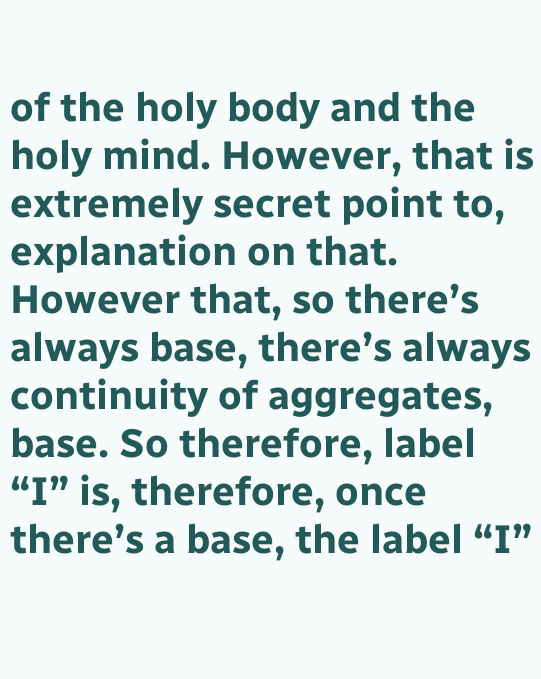of the holy body and the holy mind. However, that is extremely secret point to, explanation on that. However that, so there’s always base, there’s always continuity of aggregates, base. So therefore, label “I” is, therefore, once there’s a base, the label “I”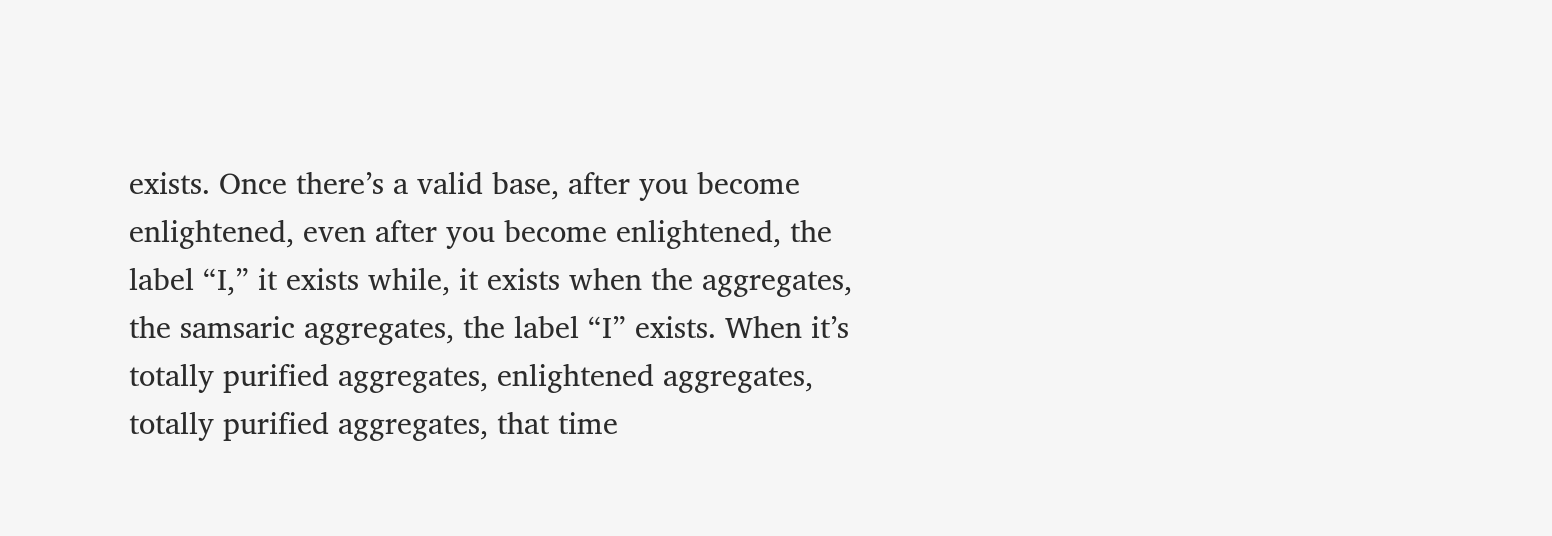exists. Once there’s a valid base, after you become enlightened, even after you become enlightened, the label “I,” it exists while, it exists when the aggregates, the samsaric aggregates, the label “I” exists. When it’s totally purified aggregates, enlightened aggregates, totally purified aggregates, that time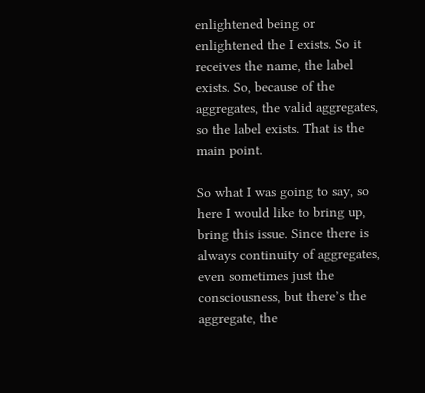enlightened being or enlightened the I exists. So it receives the name, the label exists. So, because of the aggregates, the valid aggregates, so the label exists. That is the main point.

So what I was going to say, so here I would like to bring up, bring this issue. Since there is always continuity of aggregates, even sometimes just the consciousness, but there’s the aggregate, the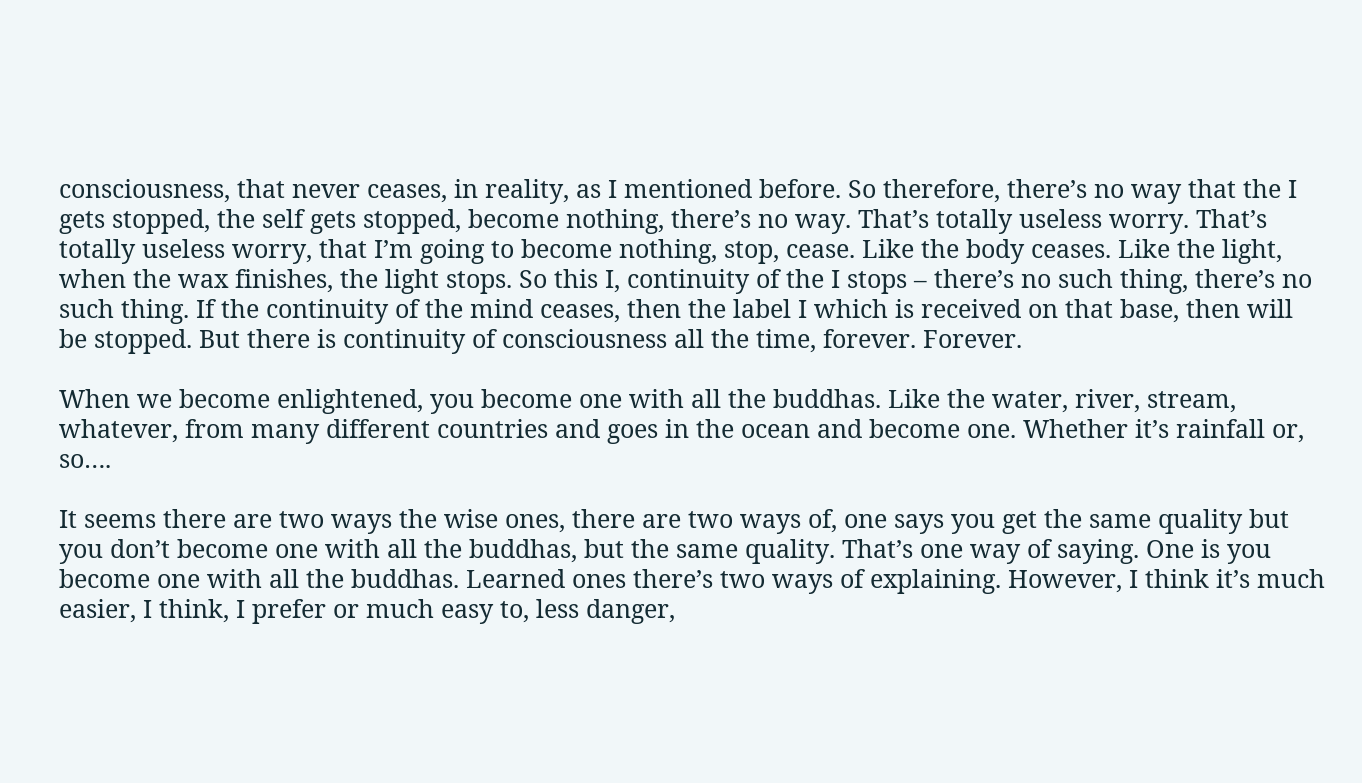consciousness, that never ceases, in reality, as I mentioned before. So therefore, there’s no way that the I gets stopped, the self gets stopped, become nothing, there’s no way. That’s totally useless worry. That’s totally useless worry, that I’m going to become nothing, stop, cease. Like the body ceases. Like the light, when the wax finishes, the light stops. So this I, continuity of the I stops – there’s no such thing, there’s no such thing. If the continuity of the mind ceases, then the label I which is received on that base, then will be stopped. But there is continuity of consciousness all the time, forever. Forever.

When we become enlightened, you become one with all the buddhas. Like the water, river, stream, whatever, from many different countries and goes in the ocean and become one. Whether it’s rainfall or, so….

It seems there are two ways the wise ones, there are two ways of, one says you get the same quality but you don’t become one with all the buddhas, but the same quality. That’s one way of saying. One is you become one with all the buddhas. Learned ones there’s two ways of explaining. However, I think it’s much easier, I think, I prefer or much easy to, less danger,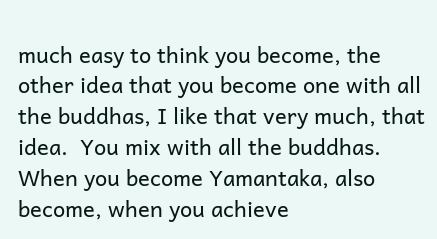much easy to think you become, the other idea that you become one with all the buddhas, I like that very much, that idea.  You mix with all the buddhas. When you become Yamantaka, also become, when you achieve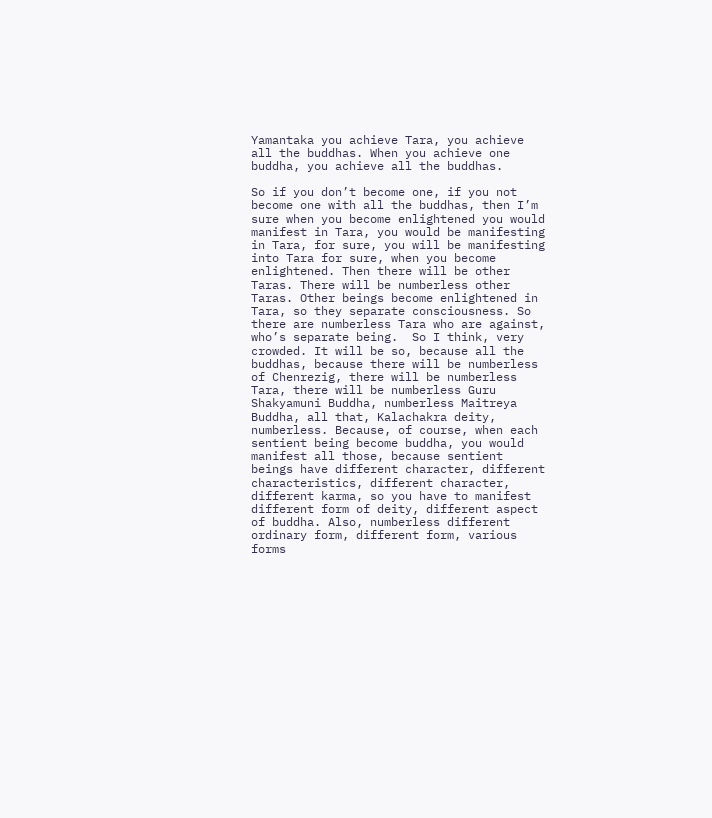Yamantaka you achieve Tara, you achieve all the buddhas. When you achieve one buddha, you achieve all the buddhas.

So if you don’t become one, if you not become one with all the buddhas, then I’m sure when you become enlightened you would manifest in Tara, you would be manifesting in Tara, for sure, you will be manifesting into Tara for sure, when you become enlightened. Then there will be other Taras. There will be numberless other Taras. Other beings become enlightened in Tara, so they separate consciousness. So there are numberless Tara who are against, who’s separate being.  So I think, very crowded. It will be so, because all the buddhas, because there will be numberless of Chenrezig, there will be numberless Tara, there will be numberless Guru Shakyamuni Buddha, numberless Maitreya Buddha, all that, Kalachakra deity, numberless. Because, of course, when each sentient being become buddha, you would manifest all those, because sentient beings have different character, different characteristics, different character, different karma, so you have to manifest different form of deity, different aspect of buddha. Also, numberless different ordinary form, different form, various forms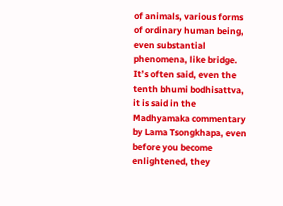of animals, various forms of ordinary human being, even substantial phenomena, like bridge. It’s often said, even the tenth bhumi bodhisattva, it is said in the Madhyamaka commentary by Lama Tsongkhapa, even before you become enlightened, they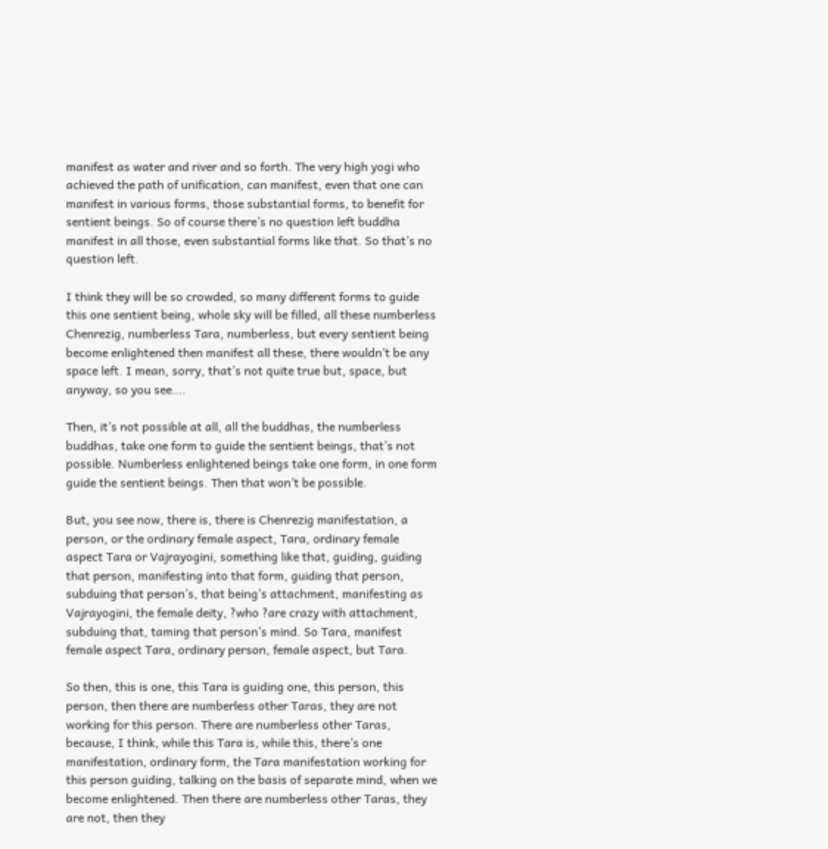manifest as water and river and so forth. The very high yogi who achieved the path of unification, can manifest, even that one can manifest in various forms, those substantial forms, to benefit for sentient beings. So of course there’s no question left buddha manifest in all those, even substantial forms like that. So that’s no question left.

I think they will be so crowded, so many different forms to guide this one sentient being, whole sky will be filled, all these numberless Chenrezig, numberless Tara, numberless, but every sentient being become enlightened then manifest all these, there wouldn’t be any space left. I mean, sorry, that’s not quite true but, space, but anyway, so you see….

Then, it’s not possible at all, all the buddhas, the numberless buddhas, take one form to guide the sentient beings, that’s not possible. Numberless enlightened beings take one form, in one form guide the sentient beings. Then that won’t be possible.

But, you see now, there is, there is Chenrezig manifestation, a person, or the ordinary female aspect, Tara, ordinary female aspect Tara or Vajrayogini, something like that, guiding, guiding that person, manifesting into that form, guiding that person, subduing that person’s, that being’s attachment, manifesting as Vajrayogini, the female deity, ?who ?are crazy with attachment, subduing that, taming that person’s mind. So Tara, manifest female aspect Tara, ordinary person, female aspect, but Tara.

So then, this is one, this Tara is guiding one, this person, this person, then there are numberless other Taras, they are not working for this person. There are numberless other Taras, because, I think, while this Tara is, while this, there’s one manifestation, ordinary form, the Tara manifestation working for this person guiding, talking on the basis of separate mind, when we become enlightened. Then there are numberless other Taras, they are not, then they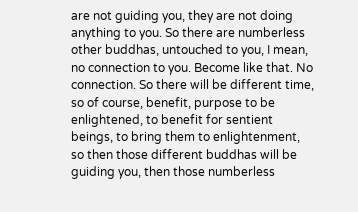are not guiding you, they are not doing anything to you. So there are numberless other buddhas, untouched to you, I mean, no connection to you. Become like that. No connection. So there will be different time,  so of course, benefit, purpose to be enlightened, to benefit for sentient beings, to bring them to enlightenment, so then those different buddhas will be guiding you, then those numberless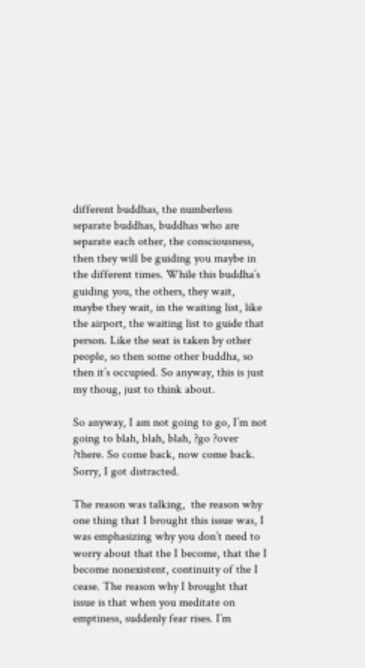different buddhas, the numberless separate buddhas, buddhas who are separate each other, the consciousness, then they will be guiding you maybe in the different times. While this buddha’s guiding you, the others, they wait, maybe they wait, in the waiting list, like the airport, the waiting list to guide that person. Like the seat is taken by other people, so then some other buddha, so then it’s occupied. So anyway, this is just my thoug, just to think about.

So anyway, I am not going to go, I’m not going to blah, blah, blah, ?go ?over ?there. So come back, now come back. Sorry, I got distracted.

The reason was talking,  the reason why one thing that I brought this issue was, I was emphasizing why you don’t need to worry about that the I become, that the I become nonexistent, continuity of the I cease. The reason why I brought that issue is that when you meditate on emptiness, suddenly fear rises. I’m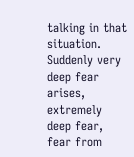talking in that situation. Suddenly very deep fear arises, extremely deep fear, fear from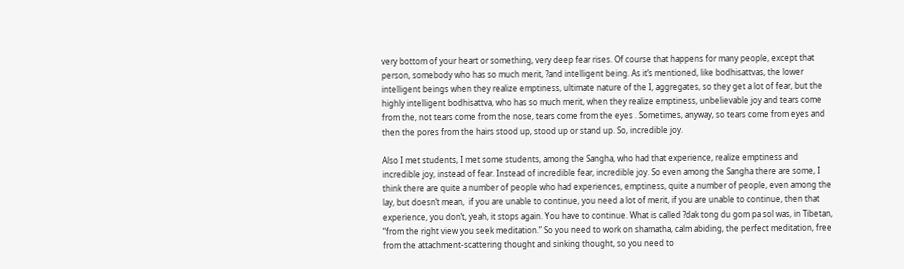very bottom of your heart or something, very deep fear rises. Of course that happens for many people, except that person, somebody who has so much merit, ?and intelligent being. As it’s mentioned, like bodhisattvas, the lower intelligent beings when they realize emptiness, ultimate nature of the I, aggregates, so they get a lot of fear, but the highly intelligent bodhisattva, who has so much merit, when they realize emptiness, unbelievable joy and tears come from the, not tears come from the nose, tears come from the eyes . Sometimes, anyway, so tears come from eyes and then the pores from the hairs stood up, stood up or stand up. So, incredible joy.

Also I met students, I met some students, among the Sangha, who had that experience, realize emptiness and incredible joy, instead of fear. Instead of incredible fear, incredible joy. So even among the Sangha there are some, I think there are quite a number of people who had experiences, emptiness, quite a number of people, even among the lay, but doesn’t mean,  if you are unable to continue, you need a lot of merit, if you are unable to continue, then that experience, you don’t, yeah, it stops again. You have to continue. What is called ?dak tong du gom pa sol was, in Tibetan, “from the right view you seek meditation.” So you need to work on shamatha, calm abiding, the perfect meditation, free from the attachment-scattering thought and sinking thought, so you need to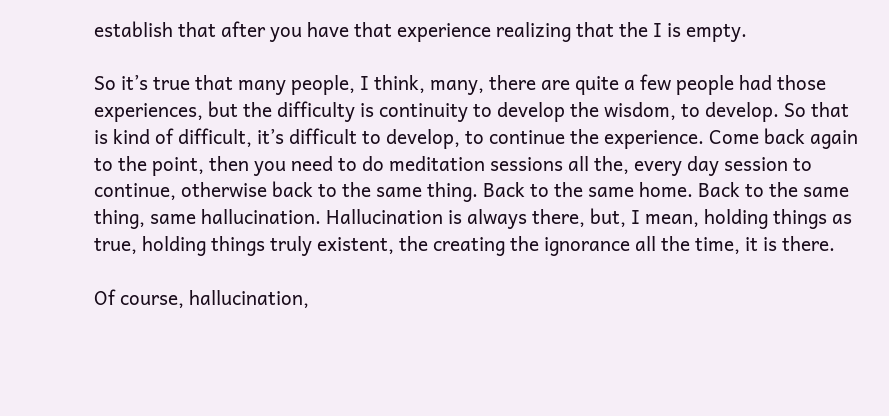establish that after you have that experience realizing that the I is empty.

So it’s true that many people, I think, many, there are quite a few people had those experiences, but the difficulty is continuity to develop the wisdom, to develop. So that is kind of difficult, it’s difficult to develop, to continue the experience. Come back again to the point, then you need to do meditation sessions all the, every day session to continue, otherwise back to the same thing. Back to the same home. Back to the same thing, same hallucination. Hallucination is always there, but, I mean, holding things as true, holding things truly existent, the creating the ignorance all the time, it is there.

Of course, hallucination,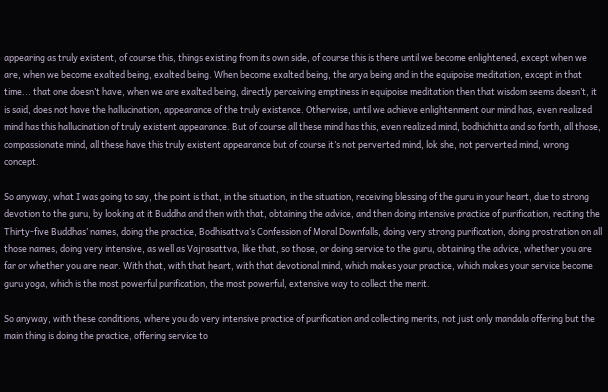appearing as truly existent, of course this, things existing from its own side, of course this is there until we become enlightened, except when we are, when we become exalted being, exalted being. When become exalted being, the arya being and in the equipoise meditation, except in that time... that one doesn’t have, when we are exalted being, directly perceiving emptiness in equipoise meditation then that wisdom seems doesn’t, it is said, does not have the hallucination, appearance of the truly existence. Otherwise, until we achieve enlightenment our mind has, even realized mind has this hallucination of truly existent appearance. But of course all these mind has this, even realized mind, bodhichitta and so forth, all those, compassionate mind, all these have this truly existent appearance but of course it’s not perverted mind, lok she, not perverted mind, wrong concept.

So anyway, what I was going to say, the point is that, in the situation, in the situation, receiving blessing of the guru in your heart, due to strong devotion to the guru, by looking at it Buddha and then with that, obtaining the advice, and then doing intensive practice of purification, reciting the Thirty-five Buddhas’ names, doing the practice, Bodhisattva’s Confession of Moral Downfalls, doing very strong purification, doing prostration on all those names, doing very intensive, as well as Vajrasattva, like that, so those, or doing service to the guru, obtaining the advice, whether you are far or whether you are near. With that, with that heart, with that devotional mind, which makes your practice, which makes your service become guru yoga, which is the most powerful purification, the most powerful, extensive way to collect the merit.

So anyway, with these conditions, where you do very intensive practice of purification and collecting merits, not just only mandala offering but the main thing is doing the practice, offering service to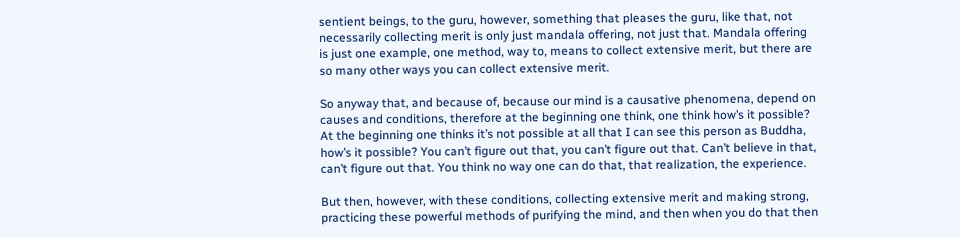sentient beings, to the guru, however, something that pleases the guru, like that, not necessarily collecting merit is only just mandala offering, not just that. Mandala offering is just one example, one method, way to, means to collect extensive merit, but there are so many other ways you can collect extensive merit.

So anyway that, and because of, because our mind is a causative phenomena, depend on causes and conditions, therefore at the beginning one think, one think how’s it possible? At the beginning one thinks it’s not possible at all that I can see this person as Buddha, how’s it possible? You can’t figure out that, you can’t figure out that. Can’t believe in that, can’t figure out that. You think no way one can do that, that realization, the experience.

But then, however, with these conditions, collecting extensive merit and making strong, practicing these powerful methods of purifying the mind, and then when you do that then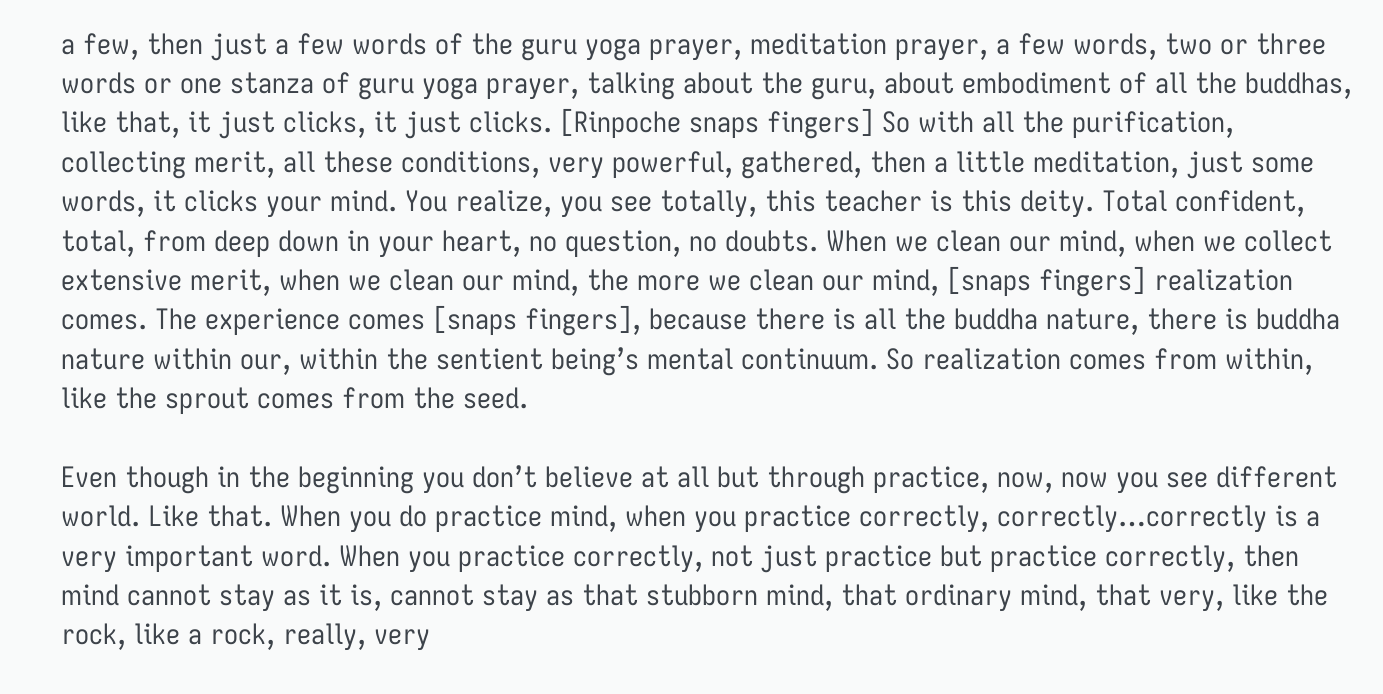a few, then just a few words of the guru yoga prayer, meditation prayer, a few words, two or three words or one stanza of guru yoga prayer, talking about the guru, about embodiment of all the buddhas, like that, it just clicks, it just clicks. [Rinpoche snaps fingers] So with all the purification, collecting merit, all these conditions, very powerful, gathered, then a little meditation, just some words, it clicks your mind. You realize, you see totally, this teacher is this deity. Total confident, total, from deep down in your heart, no question, no doubts. When we clean our mind, when we collect extensive merit, when we clean our mind, the more we clean our mind, [snaps fingers] realization comes. The experience comes [snaps fingers], because there is all the buddha nature, there is buddha nature within our, within the sentient being’s mental continuum. So realization comes from within, like the sprout comes from the seed.

Even though in the beginning you don’t believe at all but through practice, now, now you see different world. Like that. When you do practice mind, when you practice correctly, correctly…correctly is a very important word. When you practice correctly, not just practice but practice correctly, then mind cannot stay as it is, cannot stay as that stubborn mind, that ordinary mind, that very, like the rock, like a rock, really, very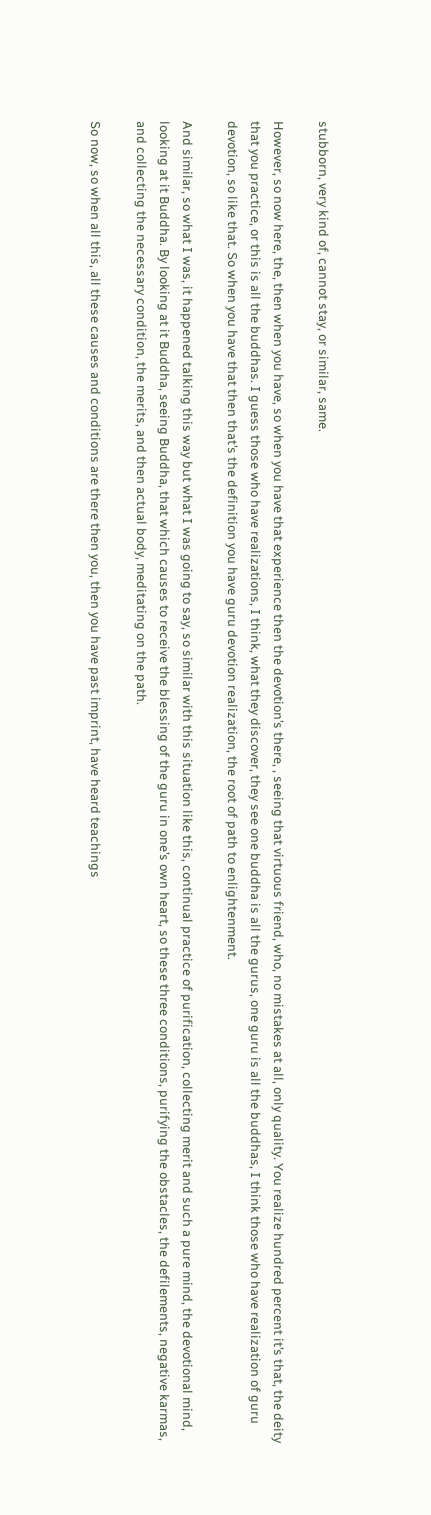stubborn, very kind of, cannot stay, or similar, same.

However, so now here, the, then when you have, so when you have that experience then the devotion’s there, , seeing that virtuous friend, who, no mistakes at all, only quality. You realize hundred percent it’s that, the deity that you practice, or this is all the buddhas. I guess those who have realizations, I think, what they discover, they see one buddha is all the gurus, one guru is all the buddhas, I think those who have realization of guru devotion, so like that. So when you have that then that’s the definition you have guru devotion realization, the root of path to enlightenment.

And similar, so what I was, it happened talking this way but what I was going to say, so similar with this situation like this, continual practice of purification, collecting merit and such a pure mind, the devotional mind, looking at it Buddha. By looking at it Buddha, seeing Buddha, that which causes to receive the blessing of the guru in one’s own heart, so these three conditions, purifying the obstacles, the defilements, negative karmas, and collecting the necessary condition, the merits, and then actual body, meditating on the path.

So now, so when all this, all these causes and conditions are there then you, then you have past imprint, have heard teachings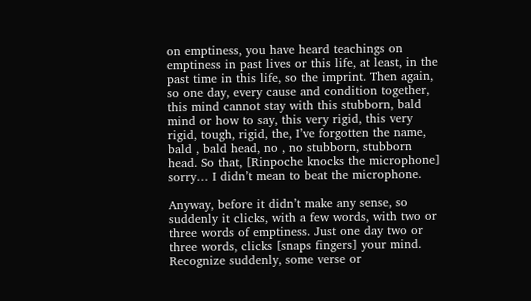on emptiness, you have heard teachings on emptiness in past lives or this life, at least, in the past time in this life, so the imprint. Then again, so one day, every cause and condition together, this mind cannot stay with this stubborn, bald mind or how to say, this very rigid, this very rigid, tough, rigid, the, I’ve forgotten the name, bald , bald head, no , no stubborn, stubborn head. So that, [Rinpoche knocks the microphone] sorry… I didn’t mean to beat the microphone.

Anyway, before it didn’t make any sense, so suddenly it clicks, with a few words, with two or three words of emptiness. Just one day two or three words, clicks [snaps fingers] your mind. Recognize suddenly, some verse or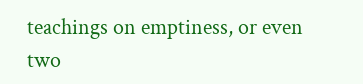teachings on emptiness, or even two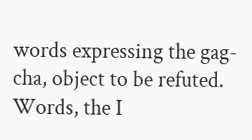words expressing the gag-cha, object to be refuted. Words, the I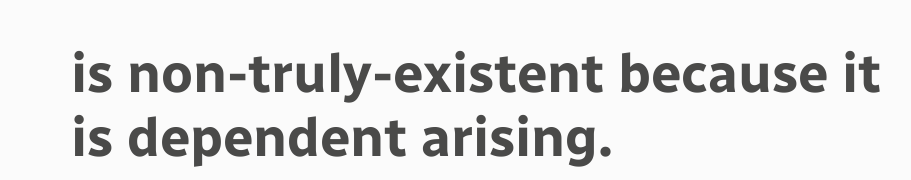is non-truly-existent because it is dependent arising.